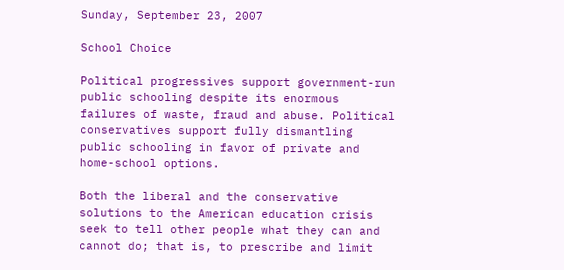Sunday, September 23, 2007

School Choice

Political progressives support government-run public schooling despite its enormous failures of waste, fraud and abuse. Political conservatives support fully dismantling public schooling in favor of private and home-school options.

Both the liberal and the conservative solutions to the American education crisis seek to tell other people what they can and cannot do; that is, to prescribe and limit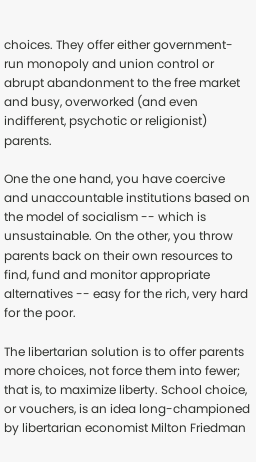choices. They offer either government-run monopoly and union control or abrupt abandonment to the free market and busy, overworked (and even indifferent, psychotic or religionist) parents.

One the one hand, you have coercive and unaccountable institutions based on the model of socialism -- which is unsustainable. On the other, you throw parents back on their own resources to find, fund and monitor appropriate alternatives -- easy for the rich, very hard for the poor.

The libertarian solution is to offer parents more choices, not force them into fewer; that is, to maximize liberty. School choice, or vouchers, is an idea long-championed by libertarian economist Milton Friedman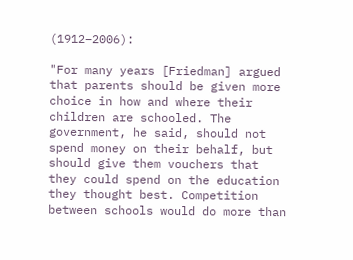(1912–2006):

"For many years [Friedman] argued that parents should be given more choice in how and where their children are schooled. The government, he said, should not spend money on their behalf, but should give them vouchers that they could spend on the education they thought best. Competition between schools would do more than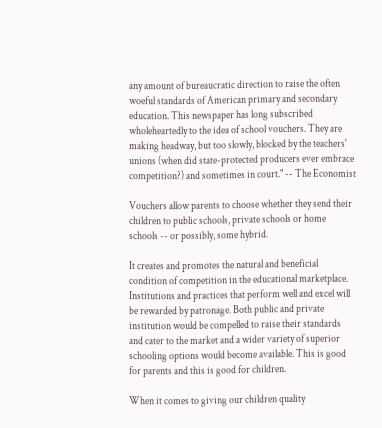any amount of bureaucratic direction to raise the often woeful standards of American primary and secondary education. This newspaper has long subscribed wholeheartedly to the idea of school vouchers. They are making headway, but too slowly, blocked by the teachers' unions (when did state-protected producers ever embrace competition?) and sometimes in court." -- The Economist

Vouchers allow parents to choose whether they send their children to public schools, private schools or home schools -- or possibly, some hybrid.

It creates and promotes the natural and beneficial condition of competition in the educational marketplace. Institutions and practices that perform well and excel will be rewarded by patronage. Both public and private institution would be compelled to raise their standards and cater to the market and a wider variety of superior schooling options would become available. This is good for parents and this is good for children.

When it comes to giving our children quality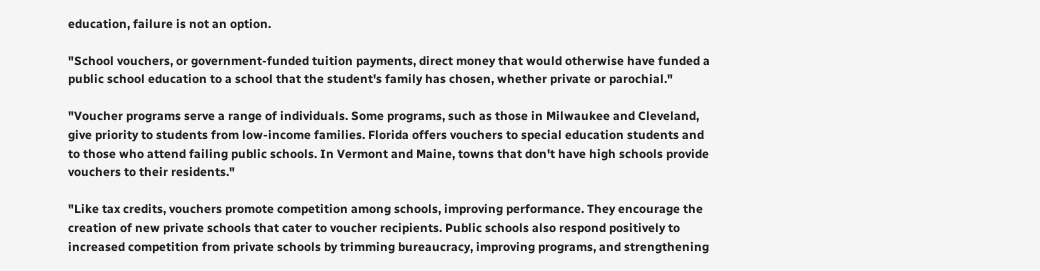education, failure is not an option.

"School vouchers, or government-funded tuition payments, direct money that would otherwise have funded a public school education to a school that the student's family has chosen, whether private or parochial."

"Voucher programs serve a range of individuals. Some programs, such as those in Milwaukee and Cleveland, give priority to students from low-income families. Florida offers vouchers to special education students and to those who attend failing public schools. In Vermont and Maine, towns that don't have high schools provide vouchers to their residents."

"Like tax credits, vouchers promote competition among schools, improving performance. They encourage the creation of new private schools that cater to voucher recipients. Public schools also respond positively to increased competition from private schools by trimming bureaucracy, improving programs, and strengthening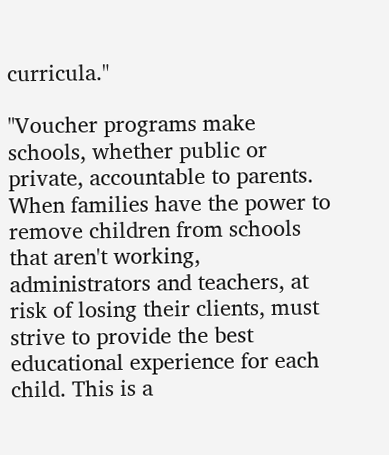curricula."

"Voucher programs make schools, whether public or private, accountable to parents. When families have the power to remove children from schools that aren't working, administrators and teachers, at risk of losing their clients, must strive to provide the best educational experience for each child. This is a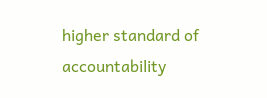higher standard of accountability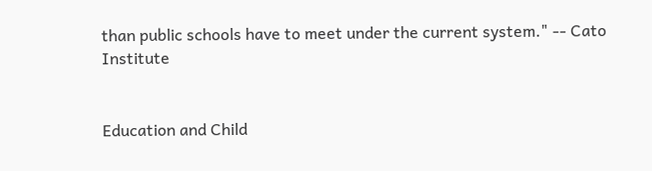than public schools have to meet under the current system." -- Cato Institute


Education and Child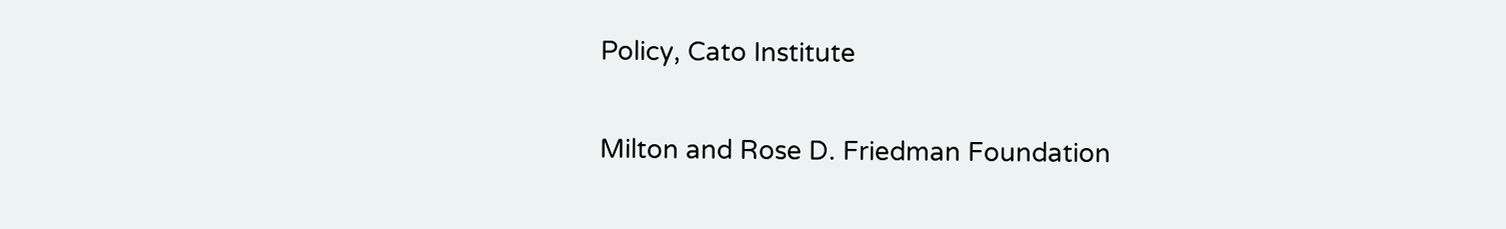Policy, Cato Institute

Milton and Rose D. Friedman Foundation